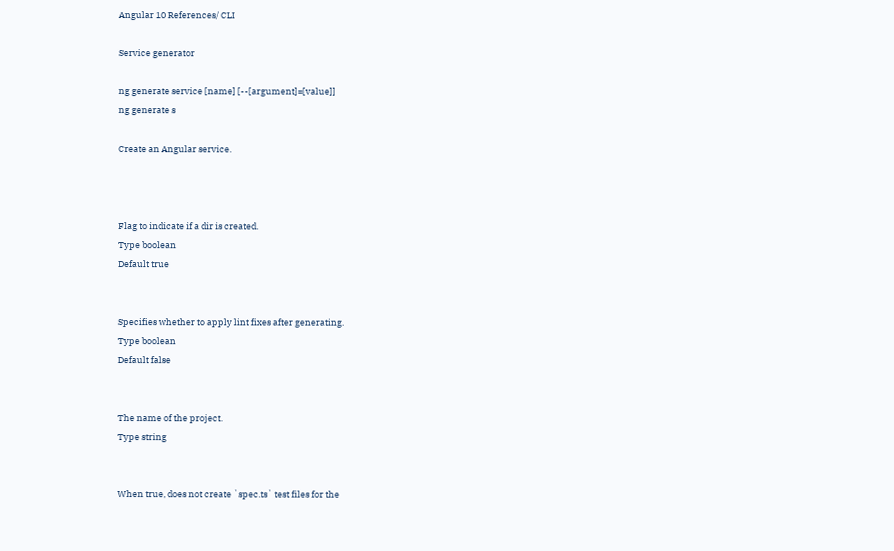Angular 10 References/ CLI

Service generator

ng generate service [name] [--[argument]=[value]]
ng generate s

Create an Angular service.



Flag to indicate if a dir is created.
Type boolean
Default true


Specifies whether to apply lint fixes after generating.
Type boolean
Default false


The name of the project.
Type string


When true, does not create `spec.ts` test files for the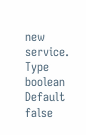new service.
Type boolean
Default false